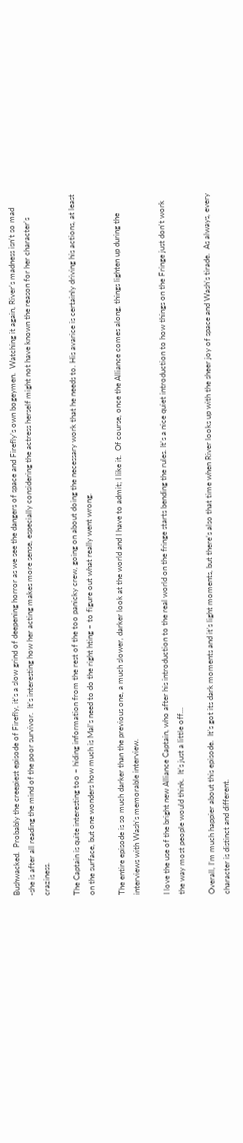Bushwacked.  Probably the creepiest episode of Firefly, it’s a slow grind of deepening horror as we see the dangers of space and Firefly’s own bogeymen.  Watching it again, River’s madness isn’t so mad -she is after all reading the mind of the poor survivor.  It’s interesting how her acting makes more sense, especially considering the actress herself might not have known the reason for her character’s craziness.

The Captain is quite interesting too – hiding information from the rest of the too panicky crew, going on about doing the necessary work that he needs to. His avarice is certainly driving his actions, at least on the surface, but one wonders how much is Mal’s need to do the right hting – to figure out what really went wrong.

The entire episode is so much darker than the previous one, a much slower, darker look at the world and I have to admit; I like it.  Of course, once the Alliance comes along, things lighten up during the interviews with Wash’s memorable interview.

I love the use of the bright new Alliance Captain, who after his introduction to the real world on the fringe starts bending the rules. It’s a nice quiet introduction to how things on the Fringe just don’t work the way most people would think.  It’s just a little off…

Overall, I’m much happier about this episode.  It’s got its dark moments and it’s light moments, but there’s also that time when River looks up with the sheer joy of space and Wash’s tirade.  As always, every character is distinct and different.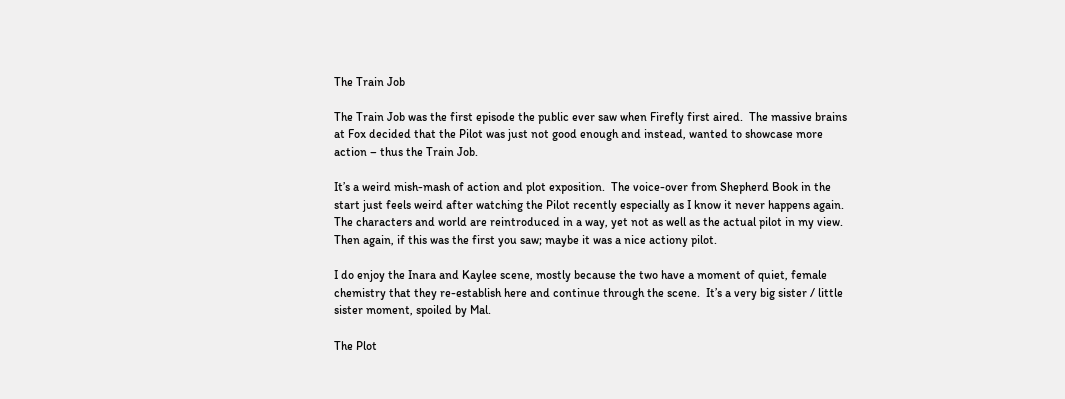The Train Job

The Train Job was the first episode the public ever saw when Firefly first aired.  The massive brains at Fox decided that the Pilot was just not good enough and instead, wanted to showcase more action – thus the Train Job.

It’s a weird mish-mash of action and plot exposition.  The voice-over from Shepherd Book in the start just feels weird after watching the Pilot recently especially as I know it never happens again. The characters and world are reintroduced in a way, yet not as well as the actual pilot in my view.  Then again, if this was the first you saw; maybe it was a nice actiony pilot.

I do enjoy the Inara and Kaylee scene, mostly because the two have a moment of quiet, female chemistry that they re-establish here and continue through the scene.  It’s a very big sister / little sister moment, spoiled by Mal.

The Plot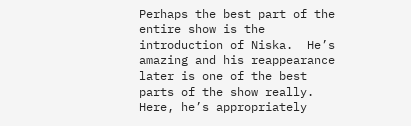Perhaps the best part of the entire show is the introduction of Niska.  He’s amazing and his reappearance later is one of the best parts of the show really.  Here, he’s appropriately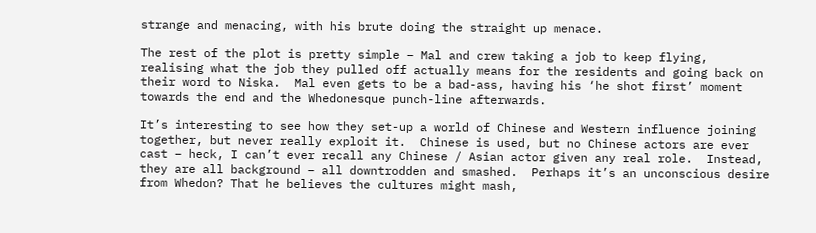strange and menacing, with his brute doing the straight up menace.

The rest of the plot is pretty simple – Mal and crew taking a job to keep flying, realising what the job they pulled off actually means for the residents and going back on their word to Niska.  Mal even gets to be a bad-ass, having his ‘he shot first’ moment towards the end and the Whedonesque punch-line afterwards.

It’s interesting to see how they set-up a world of Chinese and Western influence joining together, but never really exploit it.  Chinese is used, but no Chinese actors are ever cast – heck, I can’t ever recall any Chinese / Asian actor given any real role.  Instead, they are all background – all downtrodden and smashed.  Perhaps it’s an unconscious desire from Whedon? That he believes the cultures might mash,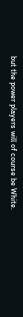but the power players will of course be White.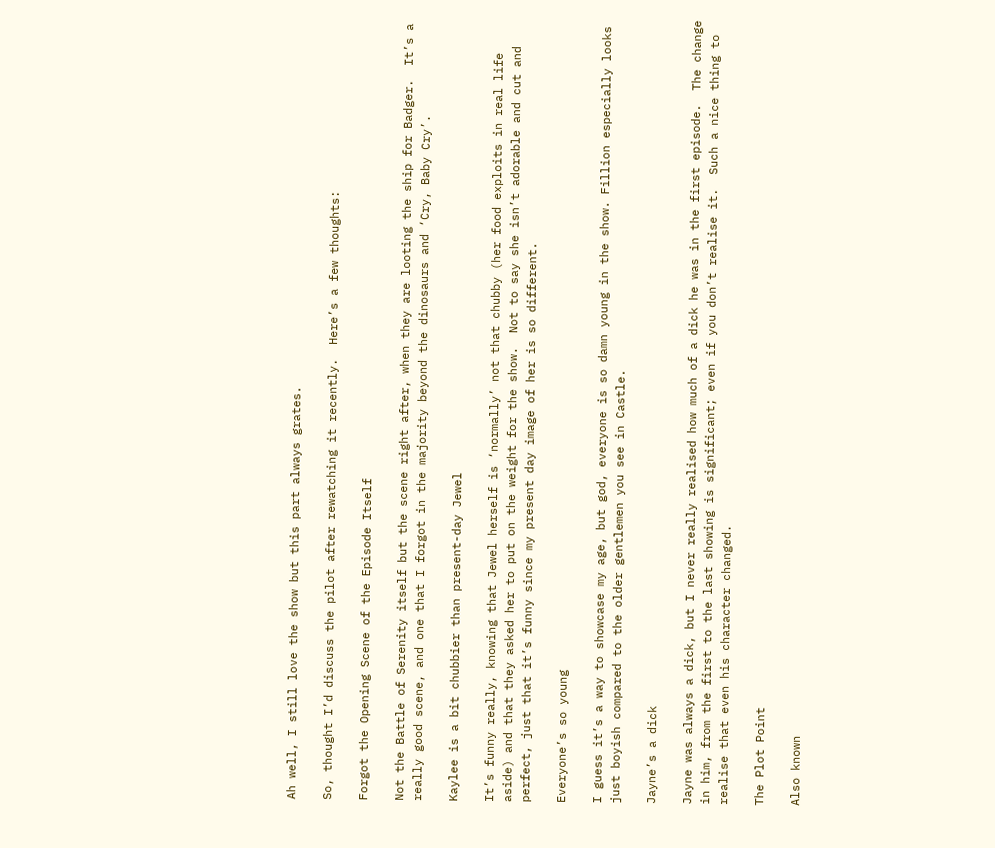Ah well, I still love the show but this part always grates.

So, thought I’d discuss the pilot after rewatching it recently.  Here’s a few thoughts:

Forgot the Opening Scene of the Episode Itself

Not the Battle of Serenity itself but the scene right after, when they are looting the ship for Badger.  It’s a really good scene, and one that I forgot in the majority beyond the dinosaurs and ‘Cry, Baby Cry’.

Kaylee is a bit chubbier than present-day Jewel

It’s funny really, knowing that Jewel herself is ‘normally’ not that chubby (her food exploits in real life aside) and that they asked her to put on the weight for the show.  Not to say she isn’t adorable and cut and perfect, just that it’s funny since my present day image of her is so different.

Everyone’s so young

I guess it’s a way to showcase my age, but god, everyone is so damn young in the show. Fillion especially looks just boyish compared to the older gentlemen you see in Castle.

Jayne’s a dick

Jayne was always a dick, but I never really realised how much of a dick he was in the first episode.  The change in him, from the first to the last showing is significant; even if you don’t realise it.  Such a nice thing to realise that even his character changed.

The Plot Point

Also known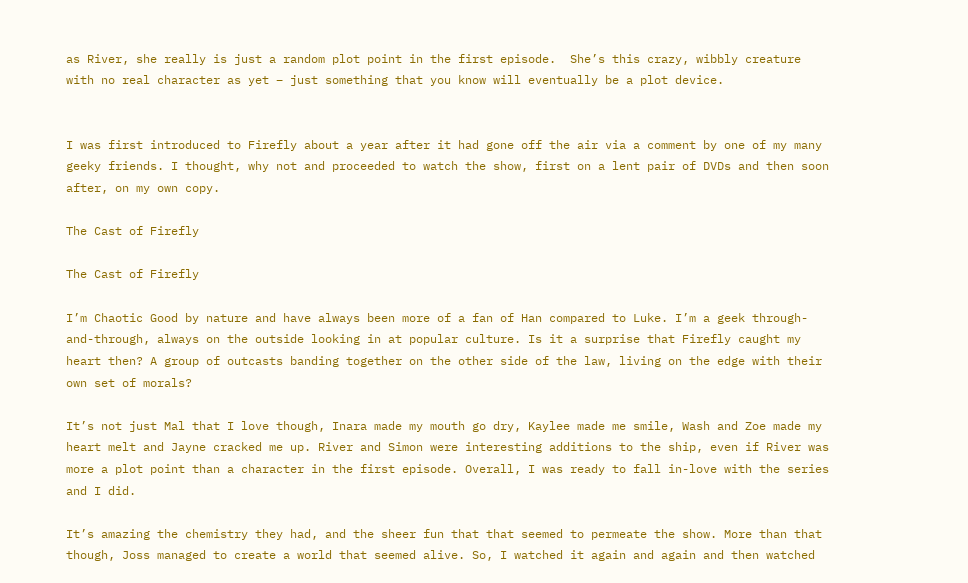as River, she really is just a random plot point in the first episode.  She’s this crazy, wibbly creature with no real character as yet – just something that you know will eventually be a plot device.


I was first introduced to Firefly about a year after it had gone off the air via a comment by one of my many geeky friends. I thought, why not and proceeded to watch the show, first on a lent pair of DVDs and then soon after, on my own copy.

The Cast of Firefly

The Cast of Firefly

I’m Chaotic Good by nature and have always been more of a fan of Han compared to Luke. I’m a geek through-and-through, always on the outside looking in at popular culture. Is it a surprise that Firefly caught my heart then? A group of outcasts banding together on the other side of the law, living on the edge with their own set of morals?

It’s not just Mal that I love though, Inara made my mouth go dry, Kaylee made me smile, Wash and Zoe made my heart melt and Jayne cracked me up. River and Simon were interesting additions to the ship, even if River was more a plot point than a character in the first episode. Overall, I was ready to fall in-love with the series and I did.

It’s amazing the chemistry they had, and the sheer fun that that seemed to permeate the show. More than that though, Joss managed to create a world that seemed alive. So, I watched it again and again and then watched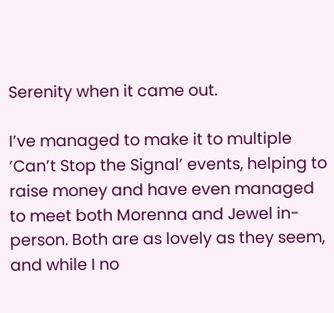Serenity when it came out.

I’ve managed to make it to multiple ‘Can’t Stop the Signal’ events, helping to raise money and have even managed to meet both Morenna and Jewel in-person. Both are as lovely as they seem, and while I no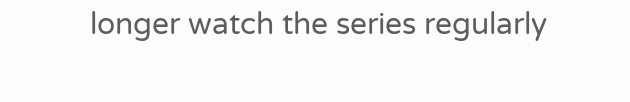longer watch the series regularly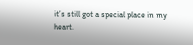it’s still got a special place in my heart.